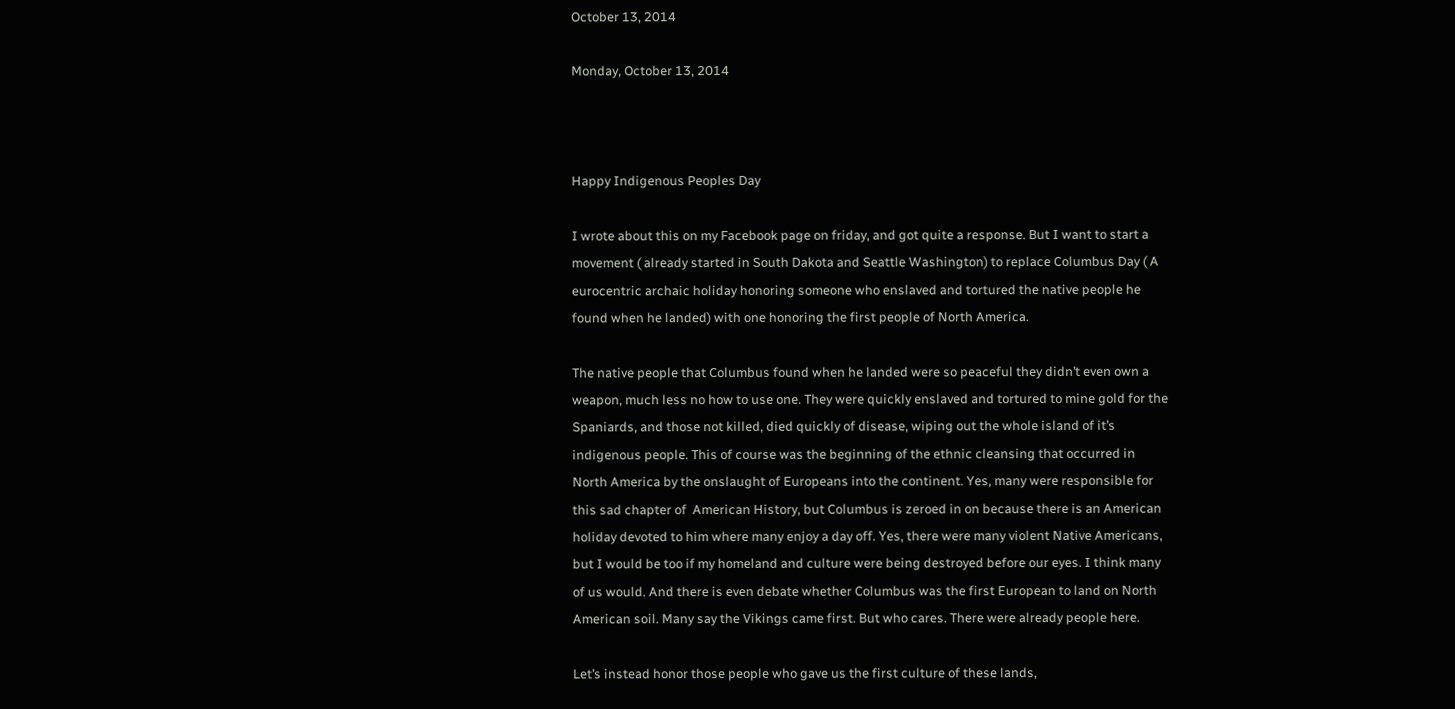October 13, 2014

Monday, October 13, 2014



Happy Indigenous Peoples Day

I wrote about this on my Facebook page on friday, and got quite a response. But I want to start a movement ( already started in South Dakota and Seattle Washington) to replace Columbus Day ( A eurocentric archaic holiday honoring someone who enslaved and tortured the native people he found when he landed) with one honoring the first people of North America.

The native people that Columbus found when he landed were so peaceful they didn’t even own a weapon, much less no how to use one. They were quickly enslaved and tortured to mine gold for the Spaniards, and those not killed, died quickly of disease, wiping out the whole island of it’s indigenous people. This of course was the beginning of the ethnic cleansing that occurred in North America by the onslaught of Europeans into the continent. Yes, many were responsible for this sad chapter of  American History, but Columbus is zeroed in on because there is an American holiday devoted to him where many enjoy a day off. Yes, there were many violent Native Americans, but I would be too if my homeland and culture were being destroyed before our eyes. I think many of us would. And there is even debate whether Columbus was the first European to land on North American soil. Many say the Vikings came first. But who cares. There were already people here.

Let’s instead honor those people who gave us the first culture of these lands,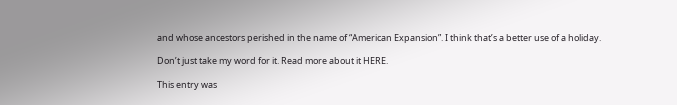and whose ancestors perished in the name of “American Expansion”. I think that’s a better use of a holiday.

Don’t just take my word for it. Read more about it HERE.

This entry was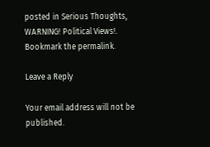posted in Serious Thoughts, WARNING! Political Views!. Bookmark the permalink.

Leave a Reply

Your email address will not be published.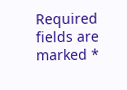Required fields are marked *